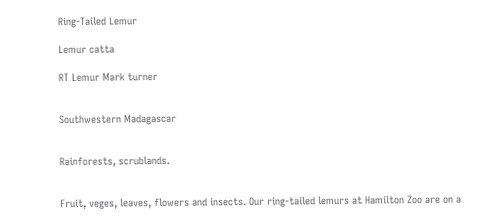Ring-Tailed Lemur

Lemur catta

RT Lemur Mark turner


Southwestern Madagascar


Rainforests, scrublands.


Fruit, veges, leaves, flowers and insects. Our ring-tailed lemurs at Hamilton Zoo are on a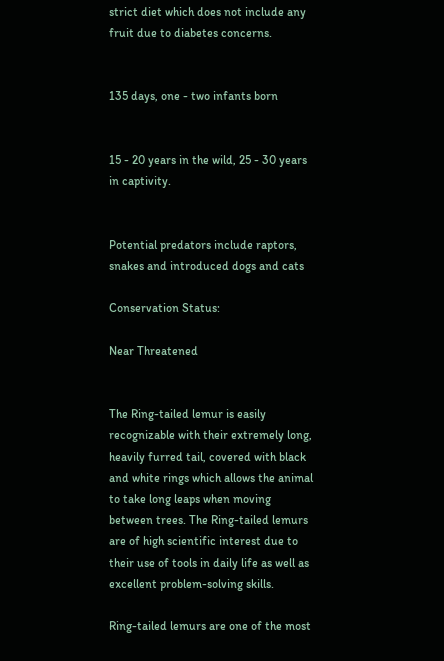strict diet which does not include any fruit due to diabetes concerns.


135 days, one - two infants born


15 - 20 years in the wild, 25 - 30 years in captivity.


Potential predators include raptors, snakes and introduced dogs and cats

Conservation Status:

Near Threatened


The Ring-tailed lemur is easily recognizable with their extremely long, heavily furred tail, covered with black and white rings which allows the animal to take long leaps when moving between trees. The Ring-tailed lemurs are of high scientific interest due to their use of tools in daily life as well as excellent problem-solving skills.

Ring-tailed lemurs are one of the most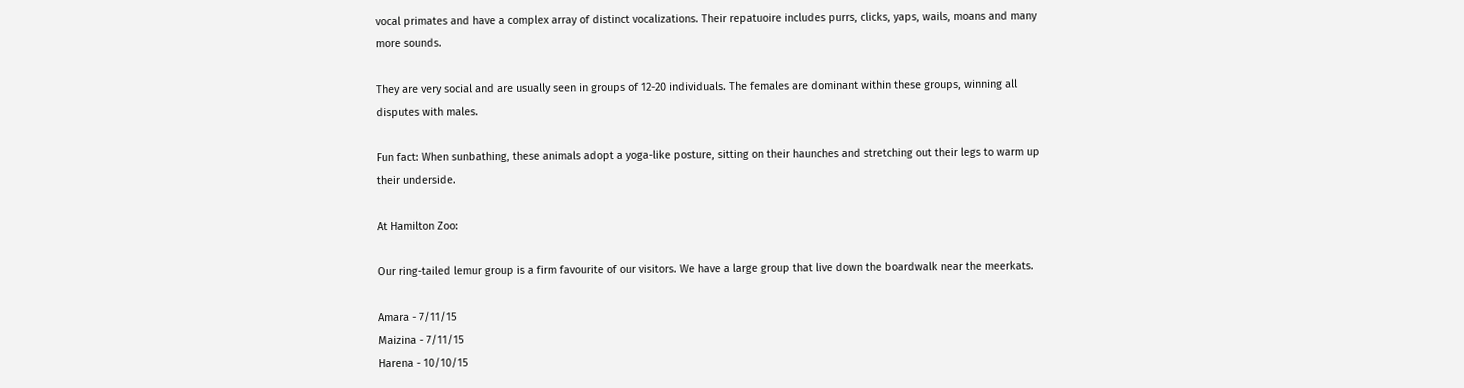vocal primates and have a complex array of distinct vocalizations. Their repatuoire includes purrs, clicks, yaps, wails, moans and many more sounds.

They are very social and are usually seen in groups of 12-20 individuals. The females are dominant within these groups, winning all disputes with males.

Fun fact: When sunbathing, these animals adopt a yoga-like posture, sitting on their haunches and stretching out their legs to warm up their underside.

At Hamilton Zoo:

Our ring-tailed lemur group is a firm favourite of our visitors. We have a large group that live down the boardwalk near the meerkats.

Amara - 7/11/15
Maizina - 7/11/15
Harena - 10/10/15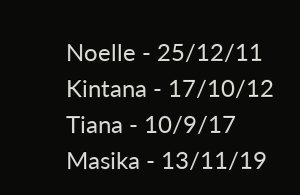Noelle - 25/12/11
Kintana - 17/10/12
Tiana - 10/9/17
Masika - 13/11/19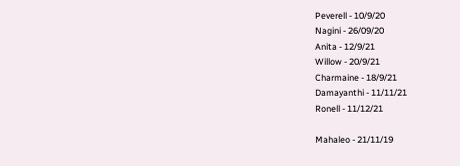Peverell - 10/9/20
Nagini - 26/09/20
Anita - 12/9/21
Willow - 20/9/21
Charmaine - 18/9/21
Damayanthi - 11/11/21
Ronell - 11/12/21

Mahaleo - 21/11/19